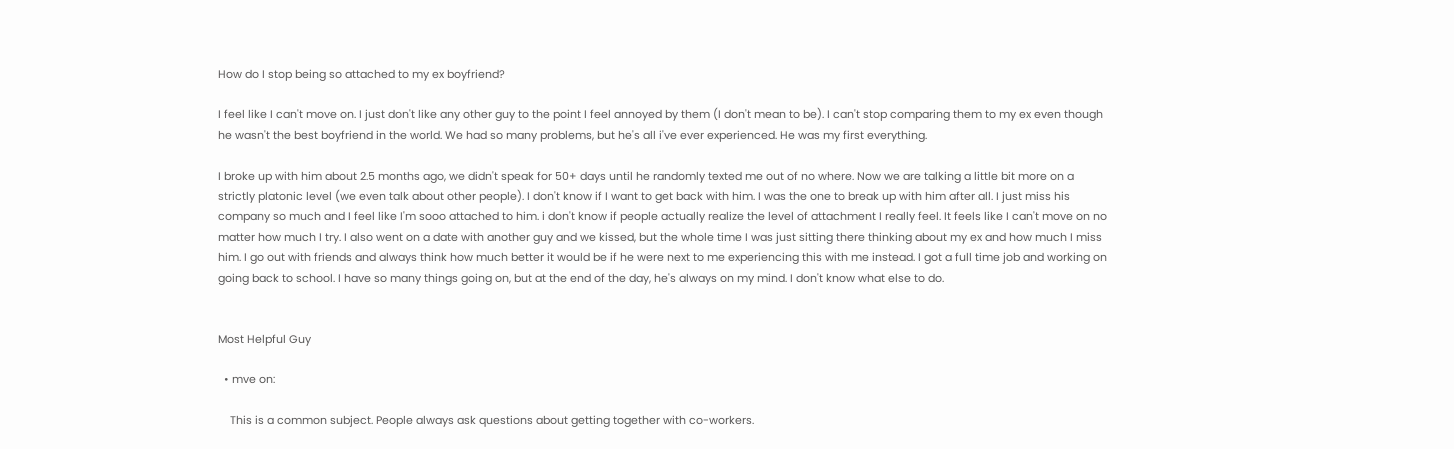How do I stop being so attached to my ex boyfriend?

I feel like I can't move on. I just don't like any other guy to the point I feel annoyed by them (I don't mean to be). I can't stop comparing them to my ex even though he wasn't the best boyfriend in the world. We had so many problems, but he's all i've ever experienced. He was my first everything.

I broke up with him about 2.5 months ago, we didn't speak for 50+ days until he randomly texted me out of no where. Now we are talking a little bit more on a strictly platonic level (we even talk about other people). I don't know if I want to get back with him. I was the one to break up with him after all. I just miss his company so much and I feel like I'm sooo attached to him. i don't know if people actually realize the level of attachment I really feel. It feels like I can't move on no matter how much I try. I also went on a date with another guy and we kissed, but the whole time I was just sitting there thinking about my ex and how much I miss him. I go out with friends and always think how much better it would be if he were next to me experiencing this with me instead. I got a full time job and working on going back to school. I have so many things going on, but at the end of the day, he's always on my mind. I don't know what else to do.


Most Helpful Guy

  • mve on:

    This is a common subject. People always ask questions about getting together with co-workers.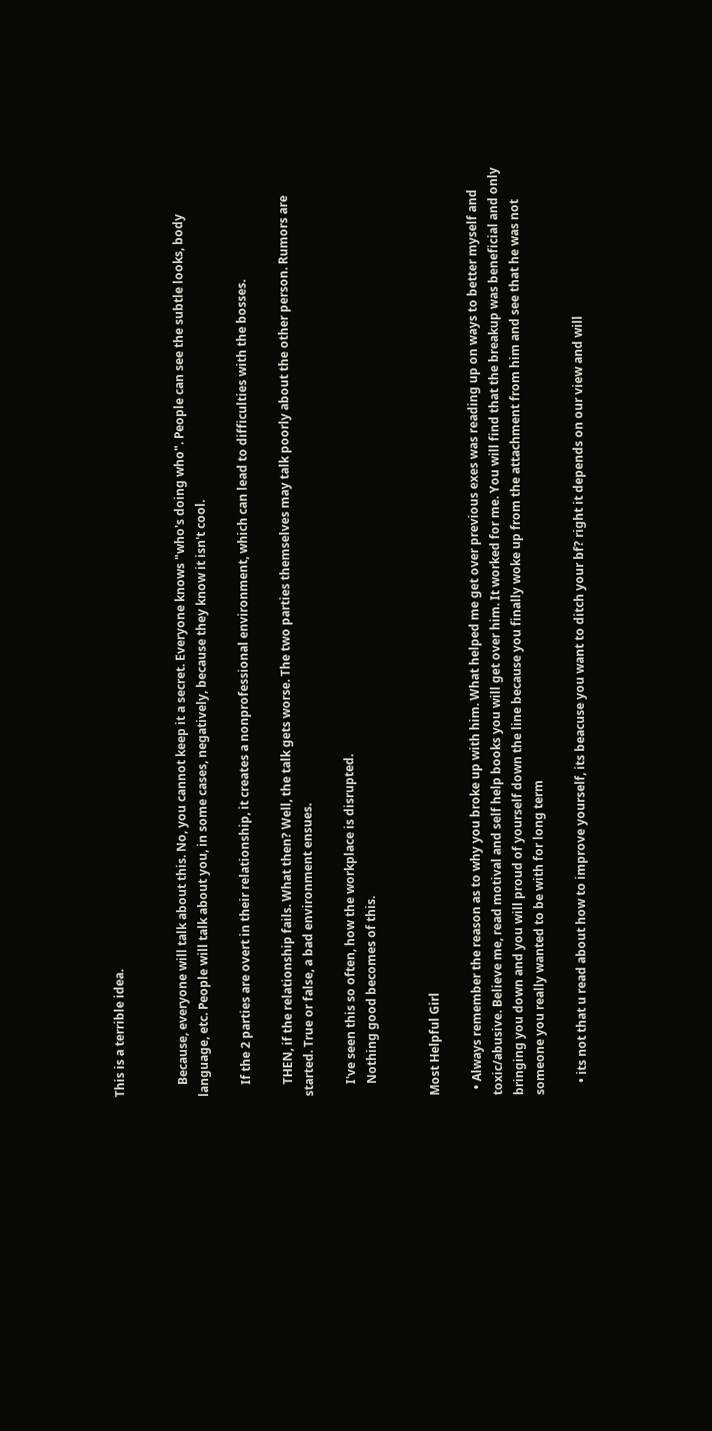This is a terrible idea.


    Because, everyone will talk about this. No, you cannot keep it a secret. Everyone knows "who's doing who". People can see the subtle looks, body language, etc. People will talk about you, in some cases, negatively, because they know it isn't cool.

    If the 2 parties are overt in their relationship, it creates a nonprofessional environment, which can lead to difficulties with the bosses.

    THEN, if the relationship fails. What then? Well, the talk gets worse. The two parties themselves may talk poorly about the other person. Rumors are started. True or false, a bad environment ensues.

    I've seen this so often, how the workplace is disrupted.
    Nothing good becomes of this.


Most Helpful Girl

  • Always remember the reason as to why you broke up with him. What helped me get over previous exes was reading up on ways to better myself and toxic/abusive. Believe me, read motival and self help books you will get over him. It worked for me. You will find that the breakup was beneficial and only bringing you down and you will proud of yourself down the line because you finally woke up from the attachment from him and see that he was not someone you really wanted to be with for long term

    • its not that u read about how to improve yourself, its beacuse you want to ditch your bf? right it depends on our view and will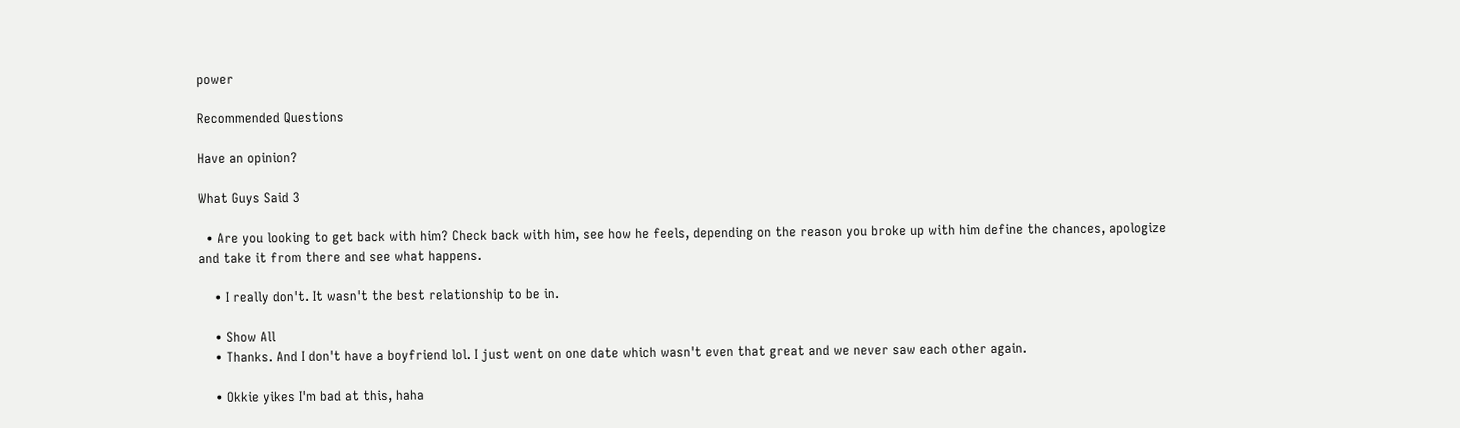power

Recommended Questions

Have an opinion?

What Guys Said 3

  • Are you looking to get back with him? Check back with him, see how he feels, depending on the reason you broke up with him define the chances, apologize and take it from there and see what happens.

    • I really don't. It wasn't the best relationship to be in.

    • Show All
    • Thanks. And I don't have a boyfriend lol. I just went on one date which wasn't even that great and we never saw each other again.

    • Okkie yikes I'm bad at this, haha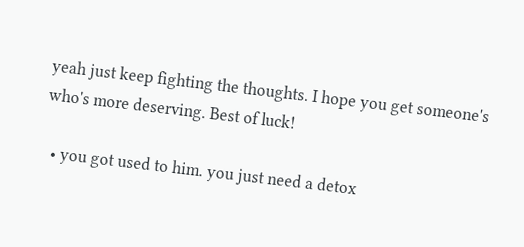yeah just keep fighting the thoughts. I hope you get someone's who's more deserving. Best of luck!

  • you got used to him. you just need a detox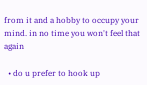from it and a hobby to occupy your mind. in no time you won't feel that again

  • do u prefer to hook up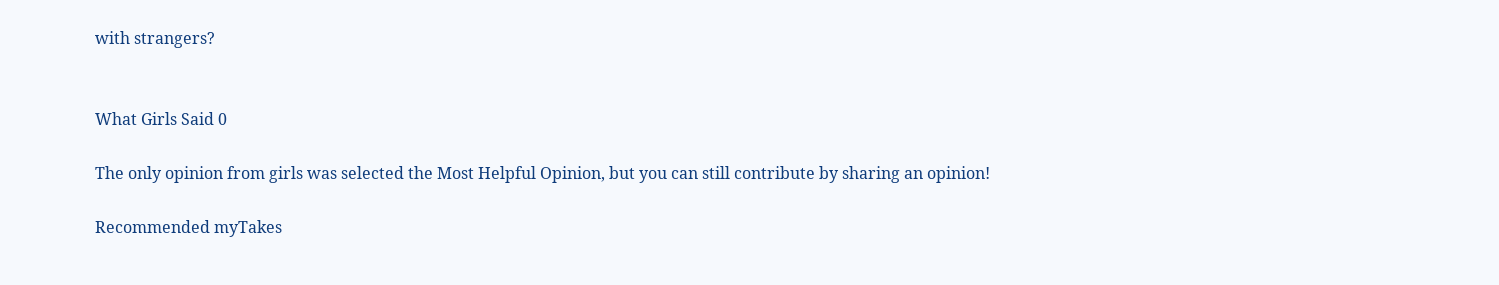with strangers?


What Girls Said 0

The only opinion from girls was selected the Most Helpful Opinion, but you can still contribute by sharing an opinion!

Recommended myTakes